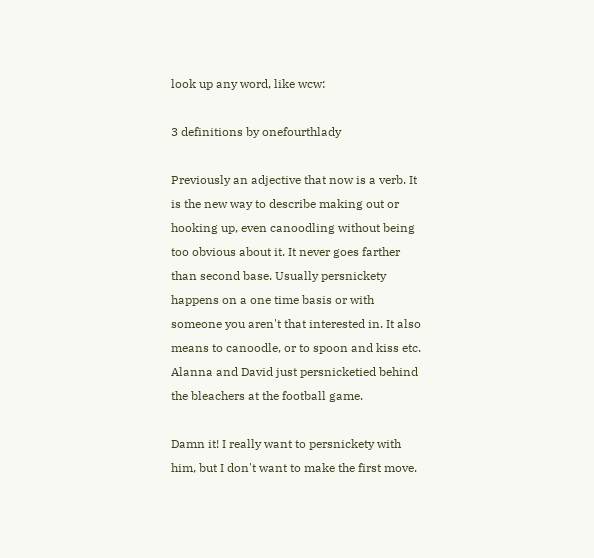look up any word, like wcw:

3 definitions by onefourthlady

Previously an adjective that now is a verb. It is the new way to describe making out or hooking up, even canoodling without being too obvious about it. It never goes farther than second base. Usually persnickety happens on a one time basis or with someone you aren't that interested in. It also means to canoodle, or to spoon and kiss etc.
Alanna and David just persnicketied behind the bleachers at the football game.

Damn it! I really want to persnickety with him, but I don't want to make the first move.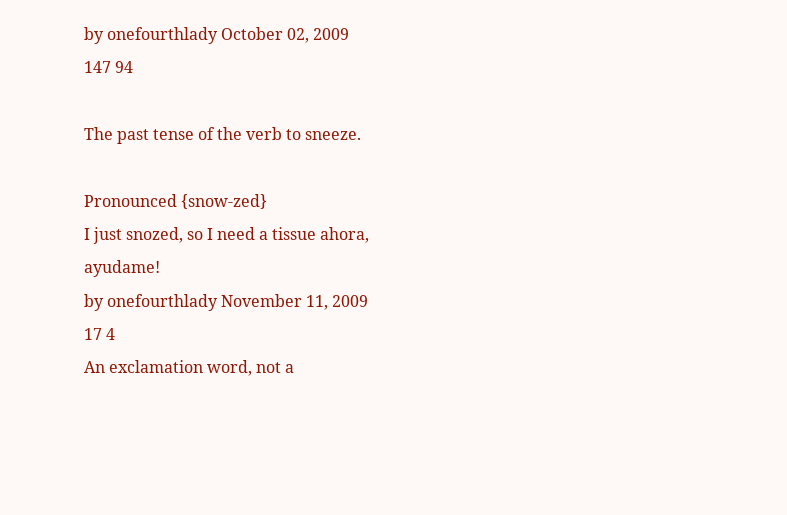by onefourthlady October 02, 2009
147 94

The past tense of the verb to sneeze.

Pronounced {snow-zed}
I just snozed, so I need a tissue ahora, ayudame!
by onefourthlady November 11, 2009
17 4
An exclamation word, not a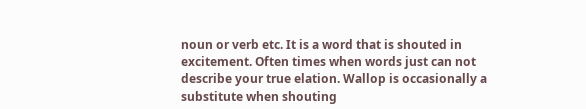noun or verb etc. It is a word that is shouted in excitement. Often times when words just can not describe your true elation. Wallop is occasionally a substitute when shouting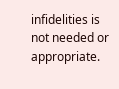infidelities is not needed or appropriate.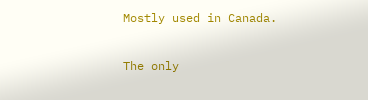Mostly used in Canada.

The only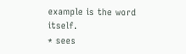example is the word itself.
* sees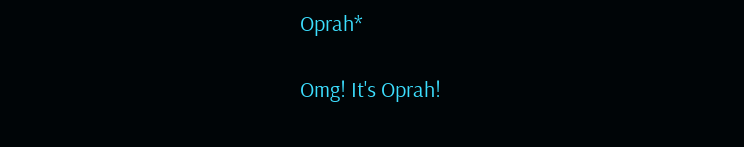Oprah*

Omg! It's Oprah!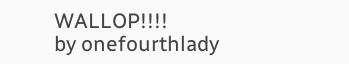WALLOP!!!!
by onefourthlady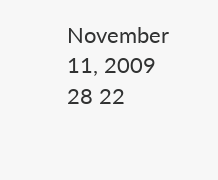November 11, 2009
28 22